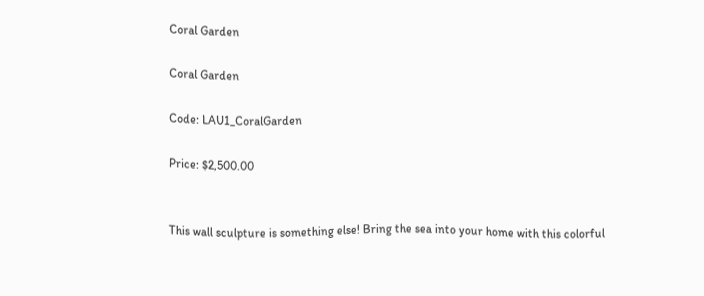Coral Garden

Coral Garden

Code: LAU1_CoralGarden

Price: $2,500.00


This wall sculpture is something else! Bring the sea into your home with this colorful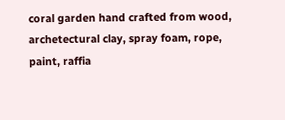coral garden hand crafted from wood, archetectural clay, spray foam, rope, paint, raffia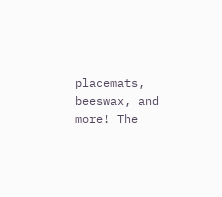placemats, beeswax, and more! The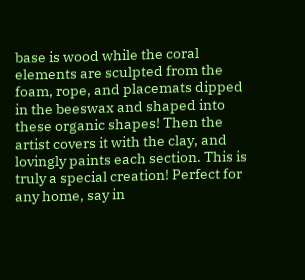base is wood while the coral elements are sculpted from the foam, rope, and placemats dipped in the beeswax and shaped into these organic shapes! Then the artist covers it with the clay, and lovingly paints each section. This is truly a special creation! Perfect for any home, say in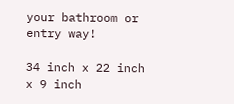your bathroom or entry way!

34 inch x 22 inch x 9 inch